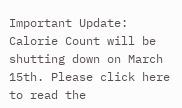Important Update: Calorie Count will be shutting down on March 15th. Please click here to read the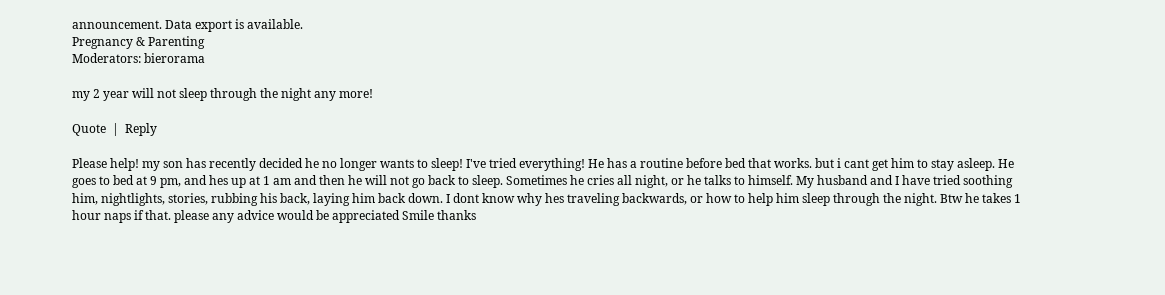announcement. Data export is available.
Pregnancy & Parenting
Moderators: bierorama

my 2 year will not sleep through the night any more!

Quote  |  Reply

Please help! my son has recently decided he no longer wants to sleep! I've tried everything! He has a routine before bed that works. but i cant get him to stay asleep. He goes to bed at 9 pm, and hes up at 1 am and then he will not go back to sleep. Sometimes he cries all night, or he talks to himself. My husband and I have tried soothing him, nightlights, stories, rubbing his back, laying him back down. I dont know why hes traveling backwards, or how to help him sleep through the night. Btw he takes 1 hour naps if that. please any advice would be appreciated Smile thanks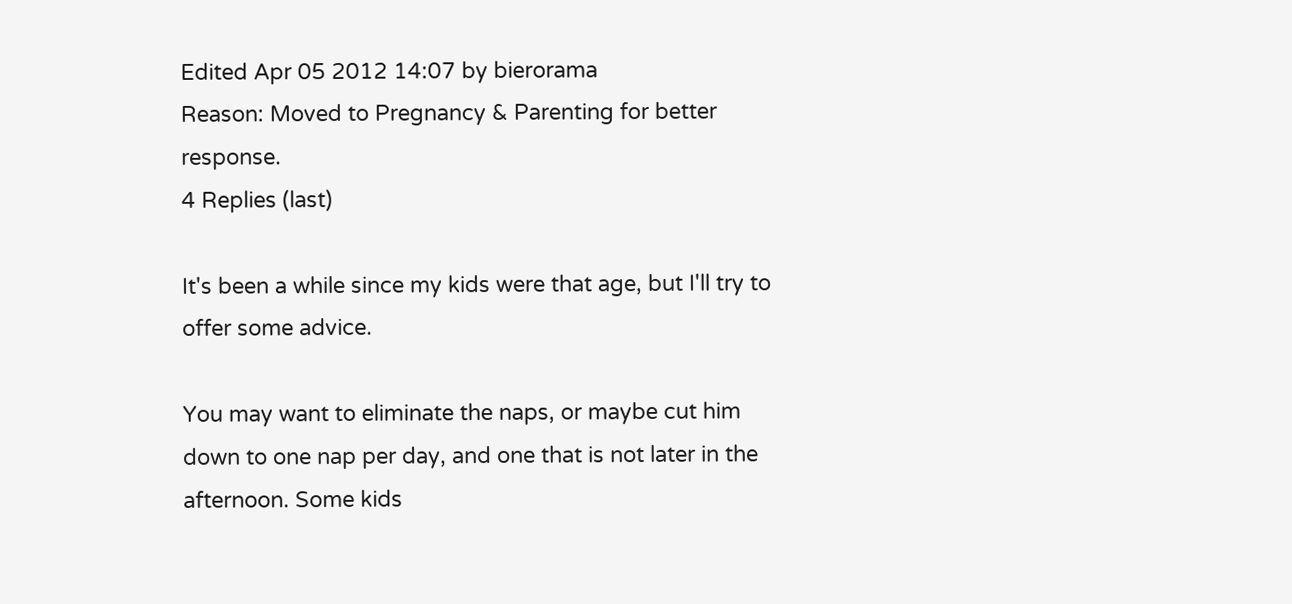Edited Apr 05 2012 14:07 by bierorama
Reason: Moved to Pregnancy & Parenting for better response.
4 Replies (last)

It's been a while since my kids were that age, but I'll try to offer some advice.

You may want to eliminate the naps, or maybe cut him down to one nap per day, and one that is not later in the afternoon. Some kids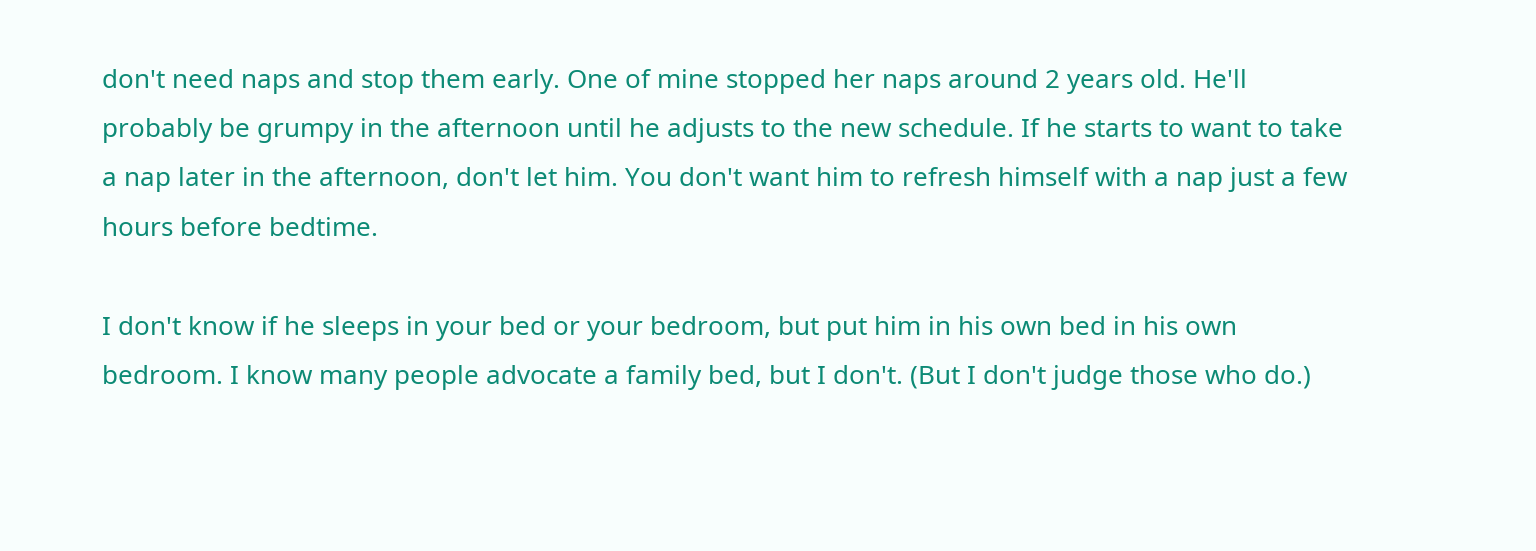don't need naps and stop them early. One of mine stopped her naps around 2 years old. He'll probably be grumpy in the afternoon until he adjusts to the new schedule. If he starts to want to take a nap later in the afternoon, don't let him. You don't want him to refresh himself with a nap just a few hours before bedtime.

I don't know if he sleeps in your bed or your bedroom, but put him in his own bed in his own bedroom. I know many people advocate a family bed, but I don't. (But I don't judge those who do.)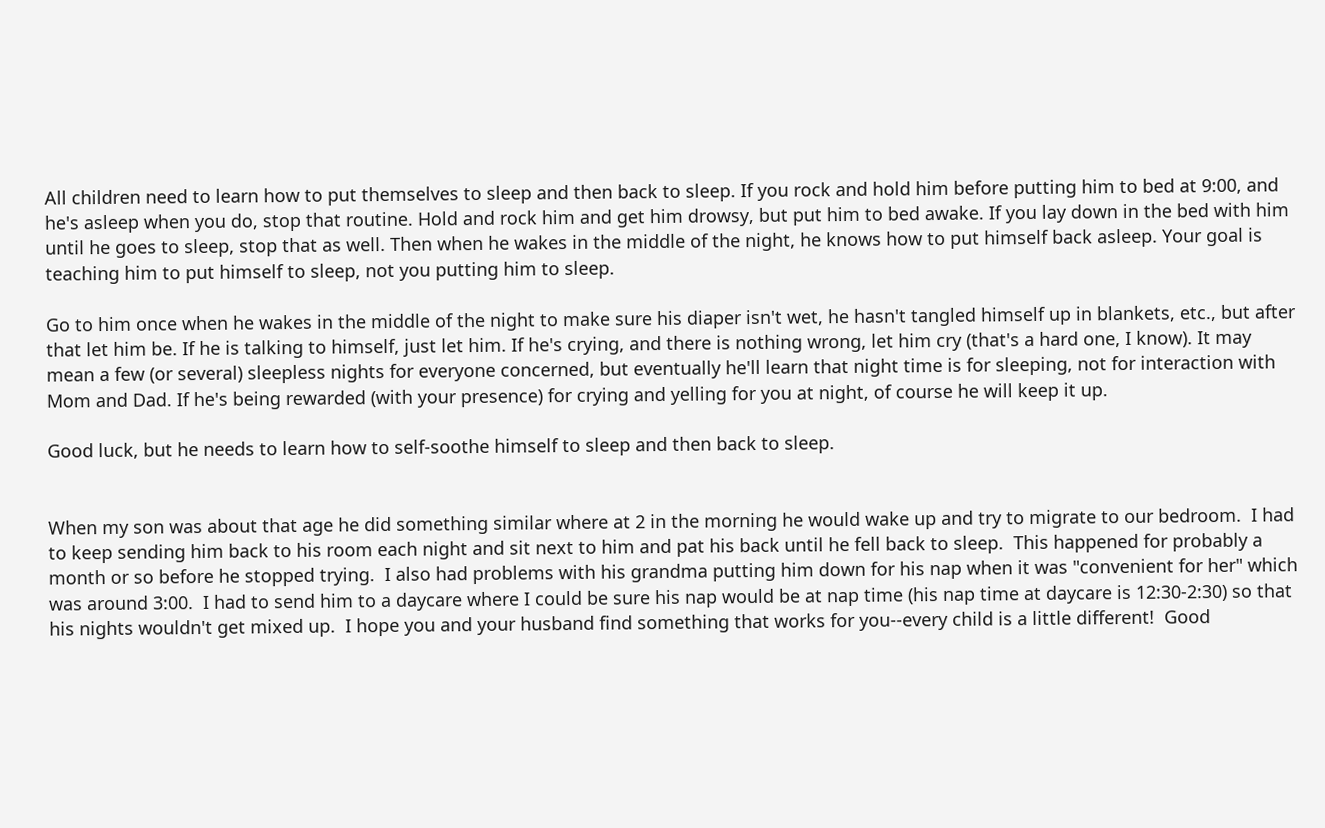All children need to learn how to put themselves to sleep and then back to sleep. If you rock and hold him before putting him to bed at 9:00, and he's asleep when you do, stop that routine. Hold and rock him and get him drowsy, but put him to bed awake. If you lay down in the bed with him until he goes to sleep, stop that as well. Then when he wakes in the middle of the night, he knows how to put himself back asleep. Your goal is teaching him to put himself to sleep, not you putting him to sleep.

Go to him once when he wakes in the middle of the night to make sure his diaper isn't wet, he hasn't tangled himself up in blankets, etc., but after that let him be. If he is talking to himself, just let him. If he's crying, and there is nothing wrong, let him cry (that's a hard one, I know). It may mean a few (or several) sleepless nights for everyone concerned, but eventually he'll learn that night time is for sleeping, not for interaction with Mom and Dad. If he's being rewarded (with your presence) for crying and yelling for you at night, of course he will keep it up.

Good luck, but he needs to learn how to self-soothe himself to sleep and then back to sleep.


When my son was about that age he did something similar where at 2 in the morning he would wake up and try to migrate to our bedroom.  I had to keep sending him back to his room each night and sit next to him and pat his back until he fell back to sleep.  This happened for probably a month or so before he stopped trying.  I also had problems with his grandma putting him down for his nap when it was "convenient for her" which was around 3:00.  I had to send him to a daycare where I could be sure his nap would be at nap time (his nap time at daycare is 12:30-2:30) so that his nights wouldn't get mixed up.  I hope you and your husband find something that works for you--every child is a little different!  Good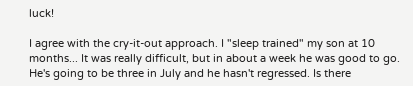luck!

I agree with the cry-it-out approach. I "sleep trained" my son at 10 months... It was really difficult, but in about a week he was good to go. He's going to be three in July and he hasn't regressed. Is there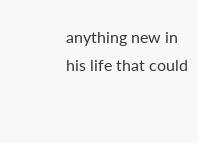anything new in his life that could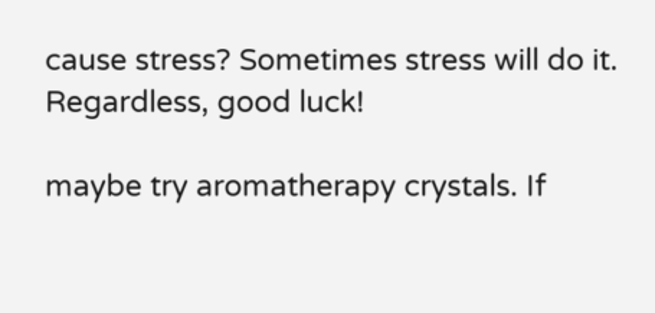cause stress? Sometimes stress will do it. Regardless, good luck!

maybe try aromatherapy crystals. If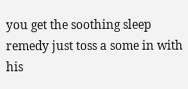you get the soothing sleep remedy just toss a some in with his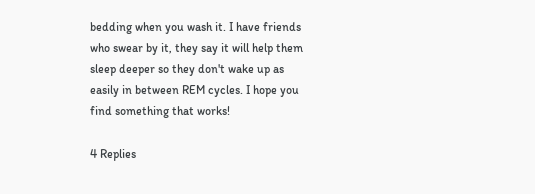bedding when you wash it. I have friends who swear by it, they say it will help them sleep deeper so they don't wake up as easily in between REM cycles. I hope you find something that works!

4 Replies